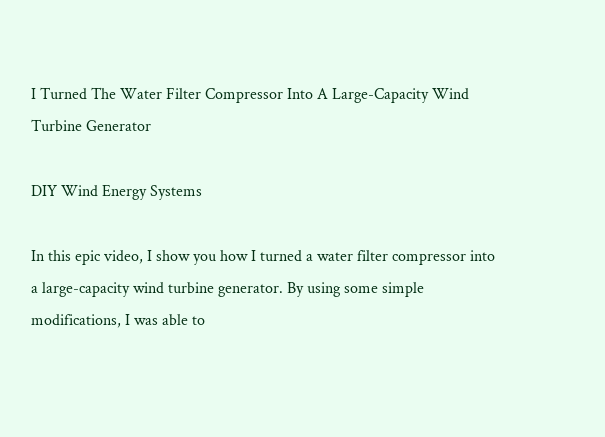I Turned The Water Filter Compressor Into A Large-Capacity Wind Turbine Generator

DIY Wind Energy Systems

In this epic video, I show you how I turned a water filter compressor into a large-capacity wind turbine generator. By using some simple modifications, I was able to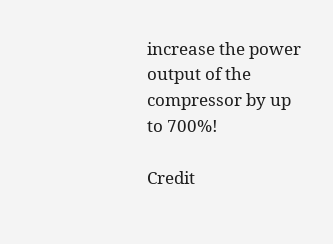increase the power output of the compressor by up to 700%!

Credit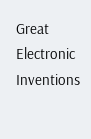Great Electronic Inventions